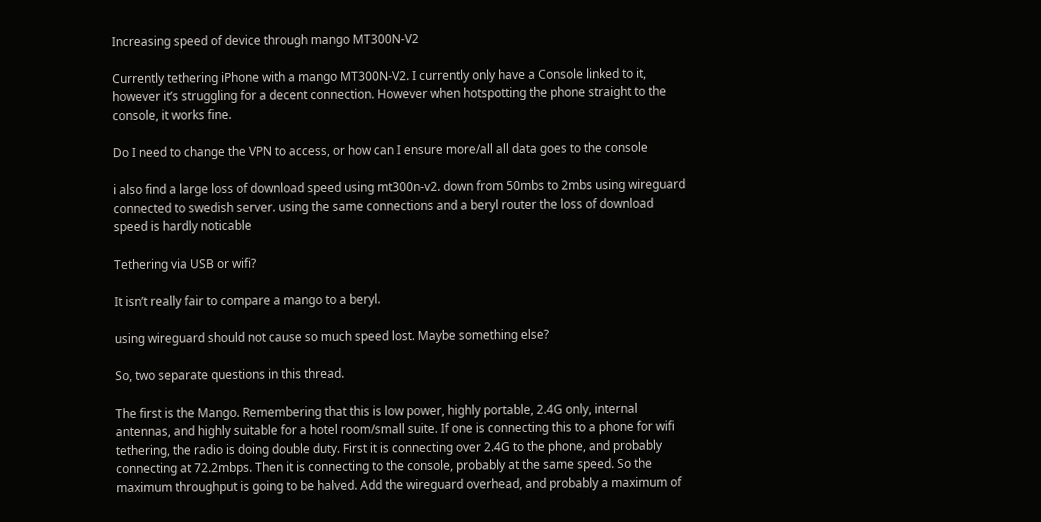Increasing speed of device through mango MT300N-V2

Currently tethering iPhone with a mango MT300N-V2. I currently only have a Console linked to it, however it’s struggling for a decent connection. However when hotspotting the phone straight to the console, it works fine.

Do I need to change the VPN to access, or how can I ensure more/all all data goes to the console

i also find a large loss of download speed using mt300n-v2. down from 50mbs to 2mbs using wireguard connected to swedish server. using the same connections and a beryl router the loss of download speed is hardly noticable

Tethering via USB or wifi?

It isn’t really fair to compare a mango to a beryl.

using wireguard should not cause so much speed lost. Maybe something else?

So, two separate questions in this thread.

The first is the Mango. Remembering that this is low power, highly portable, 2.4G only, internal antennas, and highly suitable for a hotel room/small suite. If one is connecting this to a phone for wifi tethering, the radio is doing double duty. First it is connecting over 2.4G to the phone, and probably connecting at 72.2mbps. Then it is connecting to the console, probably at the same speed. So the maximum throughput is going to be halved. Add the wireguard overhead, and probably a maximum of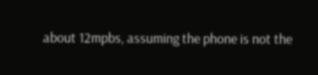about 12mpbs, assuming the phone is not the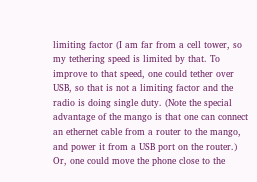limiting factor (I am far from a cell tower, so my tethering speed is limited by that. To improve to that speed, one could tether over USB, so that is not a limiting factor and the radio is doing single duty. (Note the special advantage of the mango is that one can connect an ethernet cable from a router to the mango, and power it from a USB port on the router.) Or, one could move the phone close to the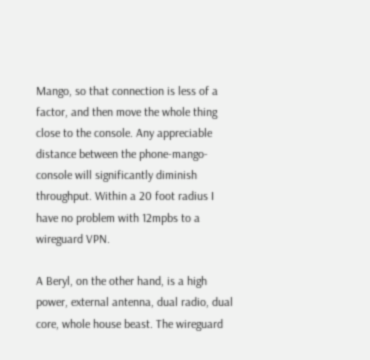Mango, so that connection is less of a factor, and then move the whole thing close to the console. Any appreciable distance between the phone-mango-console will significantly diminish throughput. Within a 20 foot radius I have no problem with 12mpbs to a wireguard VPN.

A Beryl, on the other hand, is a high power, external antenna, dual radio, dual core, whole house beast. The wireguard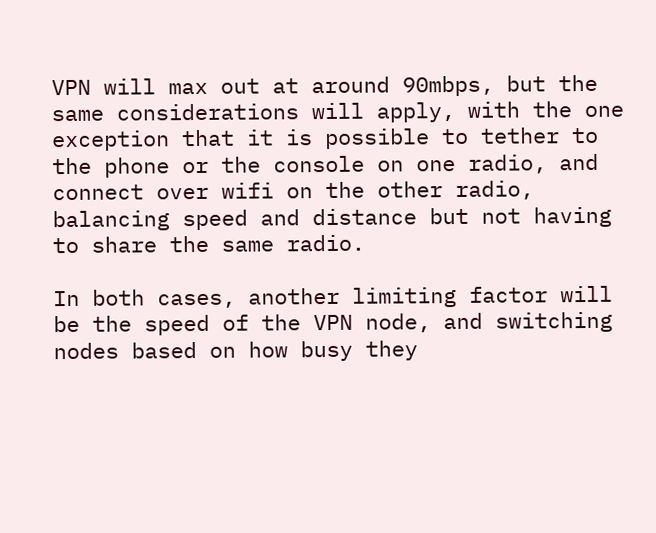VPN will max out at around 90mbps, but the same considerations will apply, with the one exception that it is possible to tether to the phone or the console on one radio, and connect over wifi on the other radio, balancing speed and distance but not having to share the same radio.

In both cases, another limiting factor will be the speed of the VPN node, and switching nodes based on how busy they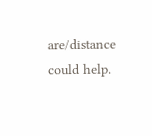are/distance could help.